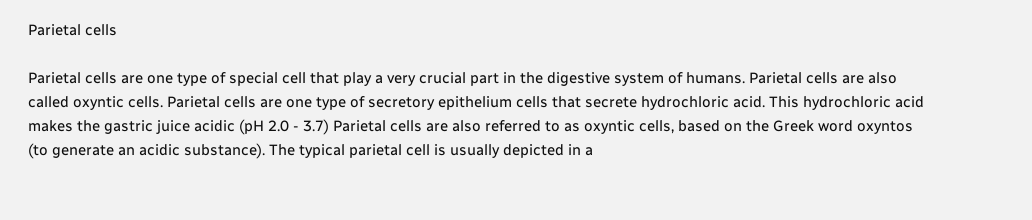Parietal cells

Parietal cells are one type of special cell that play a very crucial part in the digestive system of humans. Parietal cells are also called oxyntic cells. Parietal cells are one type of secretory epithelium cells that secrete hydrochloric acid. This hydrochloric acid makes the gastric juice acidic (pH 2.0 - 3.7) Parietal cells are also referred to as oxyntic cells, based on the Greek word oxyntos (to generate an acidic substance). The typical parietal cell is usually depicted in a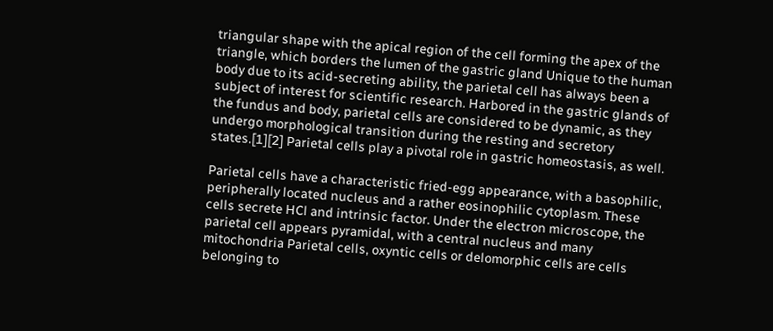triangular shape with the apical region of the cell forming the apex of the triangle, which borders the lumen of the gastric gland Unique to the human body due to its acid-secreting ability, the parietal cell has always been a subject of interest for scientific research. Harbored in the gastric glands of the fundus and body, parietal cells are considered to be dynamic, as they undergo morphological transition during the resting and secretory states.[1][2] Parietal cells play a pivotal role in gastric homeostasis, as well.

Parietal cells have a characteristic fried-egg appearance, with a basophilic, peripherally located nucleus and a rather eosinophilic cytoplasm. These cells secrete HCl and intrinsic factor. Under the electron microscope, the parietal cell appears pyramidal, with a central nucleus and many mitochondria Parietal cells, oxyntic cells or delomorphic cells are cells belonging to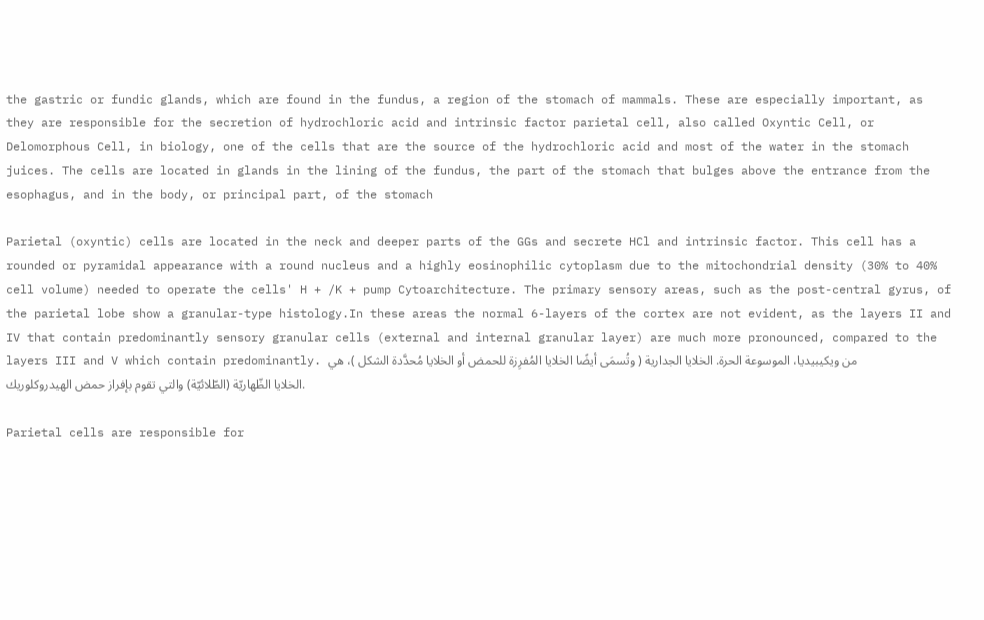the gastric or fundic glands, which are found in the fundus, a region of the stomach of mammals. These are especially important, as they are responsible for the secretion of hydrochloric acid and intrinsic factor parietal cell, also called Oxyntic Cell, or Delomorphous Cell, in biology, one of the cells that are the source of the hydrochloric acid and most of the water in the stomach juices. The cells are located in glands in the lining of the fundus, the part of the stomach that bulges above the entrance from the esophagus, and in the body, or principal part, of the stomach

Parietal (oxyntic) cells are located in the neck and deeper parts of the GGs and secrete HCl and intrinsic factor. This cell has a rounded or pyramidal appearance with a round nucleus and a highly eosinophilic cytoplasm due to the mitochondrial density (30% to 40% cell volume) needed to operate the cells' H + /K + pump Cytoarchitecture. The primary sensory areas, such as the post-central gyrus, of the parietal lobe show a granular-type histology.In these areas the normal 6-layers of the cortex are not evident, as the layers II and IV that contain predominantly sensory granular cells (external and internal granular layer) are much more pronounced, compared to the layers III and V which contain predominantly. من ويكيبيديا، الموسوعة الحرة. الخلايا الجدارية ( وتُسمَى أيضًا الخلايا المُفرِزة للحمض أو الخلايا مُحدَّدة الشكل )، هي الخلايا الظّهاريّة (الطّلائيّة) والتي تقوم بإفراز حمض الهيدروكلوريك.

Parietal cells are responsible for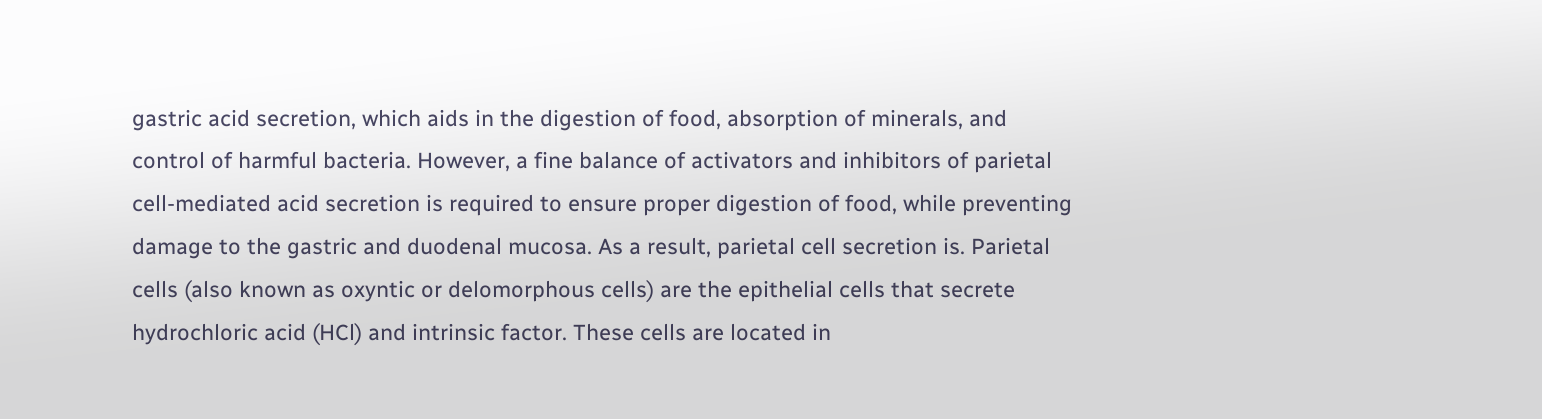gastric acid secretion, which aids in the digestion of food, absorption of minerals, and control of harmful bacteria. However, a fine balance of activators and inhibitors of parietal cell-mediated acid secretion is required to ensure proper digestion of food, while preventing damage to the gastric and duodenal mucosa. As a result, parietal cell secretion is. Parietal cells (also known as oxyntic or delomorphous cells) are the epithelial cells that secrete hydrochloric acid (HCl) and intrinsic factor. These cells are located in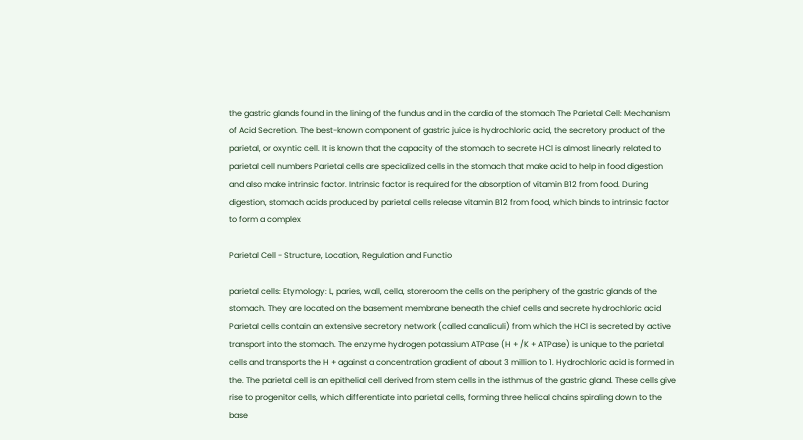the gastric glands found in the lining of the fundus and in the cardia of the stomach The Parietal Cell: Mechanism of Acid Secretion. The best-known component of gastric juice is hydrochloric acid, the secretory product of the parietal, or oxyntic cell. It is known that the capacity of the stomach to secrete HCl is almost linearly related to parietal cell numbers Parietal cells are specialized cells in the stomach that make acid to help in food digestion and also make intrinsic factor. Intrinsic factor is required for the absorption of vitamin B12 from food. During digestion, stomach acids produced by parietal cells release vitamin B12 from food, which binds to intrinsic factor to form a complex

Parietal Cell - Structure, Location, Regulation and Functio

parietal cells: Etymology: L, paries, wall, cella, storeroom the cells on the periphery of the gastric glands of the stomach. They are located on the basement membrane beneath the chief cells and secrete hydrochloric acid Parietal cells contain an extensive secretory network (called canaliculi) from which the HCl is secreted by active transport into the stomach. The enzyme hydrogen potassium ATPase (H + /K + ATPase) is unique to the parietal cells and transports the H + against a concentration gradient of about 3 million to 1. Hydrochloric acid is formed in the. The parietal cell is an epithelial cell derived from stem cells in the isthmus of the gastric gland. These cells give rise to progenitor cells, which differentiate into parietal cells, forming three helical chains spiraling down to the base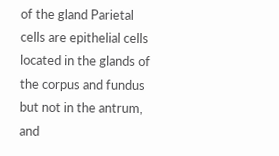of the gland Parietal cells are epithelial cells located in the glands of the corpus and fundus but not in the antrum, and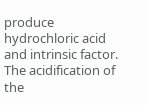produce hydrochloric acid and intrinsic factor. The acidification of the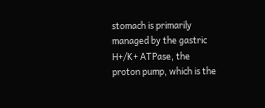stomach is primarily managed by the gastric H+/K+ ATPase, the proton pump, which is the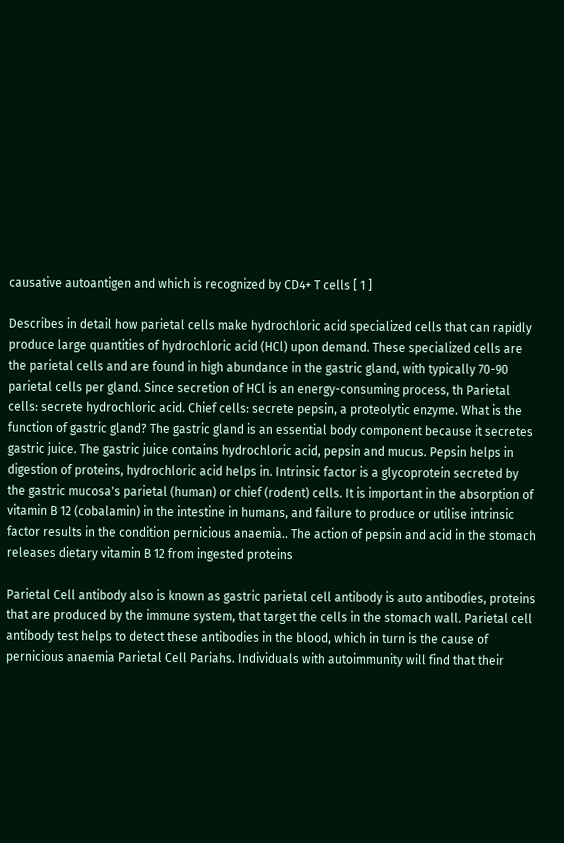causative autoantigen and which is recognized by CD4+ T cells [ 1 ]

Describes in detail how parietal cells make hydrochloric acid specialized cells that can rapidly produce large quantities of hydrochloric acid (HCl) upon demand. These specialized cells are the parietal cells and are found in high abundance in the gastric gland, with typically 70-90 parietal cells per gland. Since secretion of HCl is an energy-consuming process, th Parietal cells: secrete hydrochloric acid. Chief cells: secrete pepsin, a proteolytic enzyme. What is the function of gastric gland? The gastric gland is an essential body component because it secretes gastric juice. The gastric juice contains hydrochloric acid, pepsin and mucus. Pepsin helps in digestion of proteins, hydrochloric acid helps in. Intrinsic factor is a glycoprotein secreted by the gastric mucosa's parietal (human) or chief (rodent) cells. It is important in the absorption of vitamin B 12 (cobalamin) in the intestine in humans, and failure to produce or utilise intrinsic factor results in the condition pernicious anaemia.. The action of pepsin and acid in the stomach releases dietary vitamin B 12 from ingested proteins

Parietal Cell antibody also is known as gastric parietal cell antibody is auto antibodies, proteins that are produced by the immune system, that target the cells in the stomach wall. Parietal cell antibody test helps to detect these antibodies in the blood, which in turn is the cause of pernicious anaemia Parietal Cell Pariahs. Individuals with autoimmunity will find that their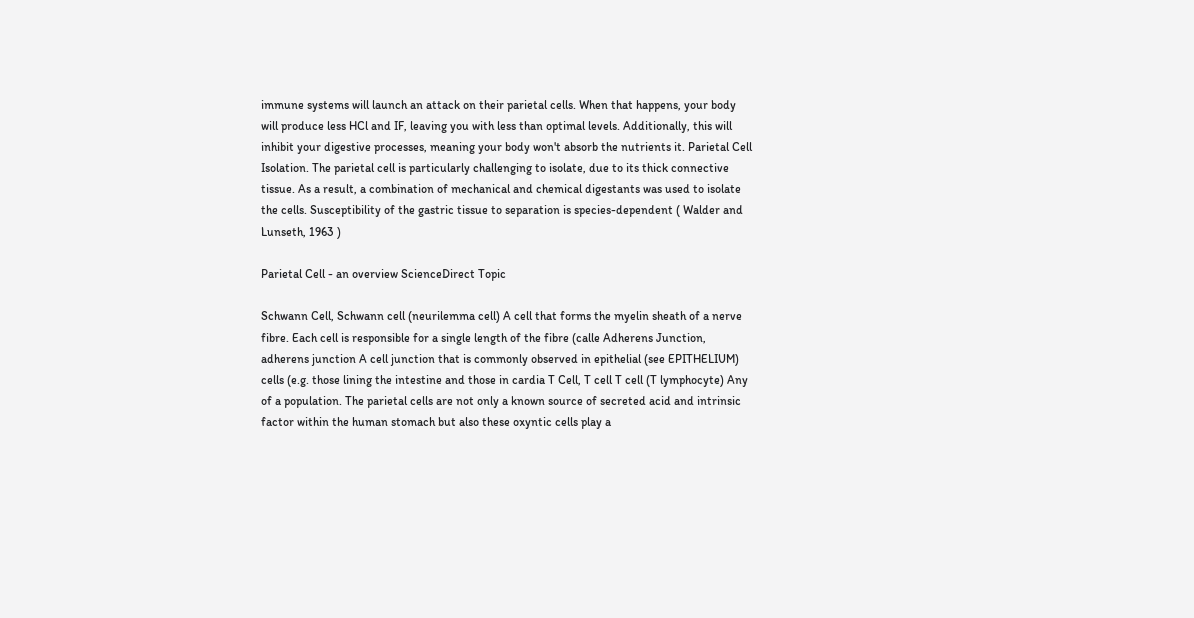immune systems will launch an attack on their parietal cells. When that happens, your body will produce less HCl and IF, leaving you with less than optimal levels. Additionally, this will inhibit your digestive processes, meaning your body won't absorb the nutrients it. Parietal Cell Isolation. The parietal cell is particularly challenging to isolate, due to its thick connective tissue. As a result, a combination of mechanical and chemical digestants was used to isolate the cells. Susceptibility of the gastric tissue to separation is species-dependent ( Walder and Lunseth, 1963 )

Parietal Cell - an overview ScienceDirect Topic

Schwann Cell, Schwann cell (neurilemma cell) A cell that forms the myelin sheath of a nerve fibre. Each cell is responsible for a single length of the fibre (calle Adherens Junction, adherens junction A cell junction that is commonly observed in epithelial (see EPITHELIUM) cells (e.g. those lining the intestine and those in cardia T Cell, T cell T cell (T lymphocyte) Any of a population. The parietal cells are not only a known source of secreted acid and intrinsic factor within the human stomach but also these oxyntic cells play a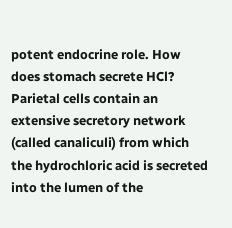potent endocrine role. How does stomach secrete HCl? Parietal cells contain an extensive secretory network (called canaliculi) from which the hydrochloric acid is secreted into the lumen of the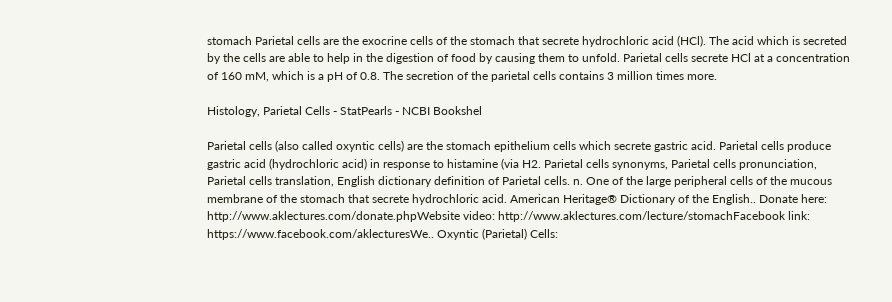stomach Parietal cells are the exocrine cells of the stomach that secrete hydrochloric acid (HCl). The acid which is secreted by the cells are able to help in the digestion of food by causing them to unfold. Parietal cells secrete HCl at a concentration of 160 mM, which is a pH of 0.8. The secretion of the parietal cells contains 3 million times more.

Histology, Parietal Cells - StatPearls - NCBI Bookshel

Parietal cells (also called oxyntic cells) are the stomach epithelium cells which secrete gastric acid. Parietal cells produce gastric acid (hydrochloric acid) in response to histamine (via H2. Parietal cells synonyms, Parietal cells pronunciation, Parietal cells translation, English dictionary definition of Parietal cells. n. One of the large peripheral cells of the mucous membrane of the stomach that secrete hydrochloric acid. American Heritage® Dictionary of the English.. Donate here: http://www.aklectures.com/donate.phpWebsite video: http://www.aklectures.com/lecture/stomachFacebook link: https://www.facebook.com/aklecturesWe.. Oxyntic (Parietal) Cells: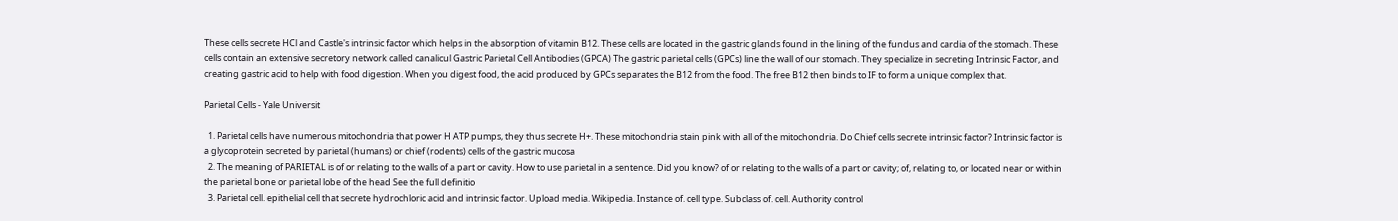These cells secrete HCl and Castle's intrinsic factor which helps in the absorption of vitamin B12. These cells are located in the gastric glands found in the lining of the fundus and cardia of the stomach. These cells contain an extensive secretory network called canalicul Gastric Parietal Cell Antibodies (GPCA) The gastric parietal cells (GPCs) line the wall of our stomach. They specialize in secreting Intrinsic Factor, and creating gastric acid to help with food digestion. When you digest food, the acid produced by GPCs separates the B12 from the food. The free B12 then binds to IF to form a unique complex that.

Parietal Cells - Yale Universit

  1. Parietal cells have numerous mitochondria that power H ATP pumps, they thus secrete H+. These mitochondria stain pink with all of the mitochondria. Do Chief cells secrete intrinsic factor? Intrinsic factor is a glycoprotein secreted by parietal (humans) or chief (rodents) cells of the gastric mucosa
  2. The meaning of PARIETAL is of or relating to the walls of a part or cavity. How to use parietal in a sentence. Did you know? of or relating to the walls of a part or cavity; of, relating to, or located near or within the parietal bone or parietal lobe of the head See the full definitio
  3. Parietal cell. epithelial cell that secrete hydrochloric acid and intrinsic factor. Upload media. Wikipedia. Instance of. cell type. Subclass of. cell. Authority control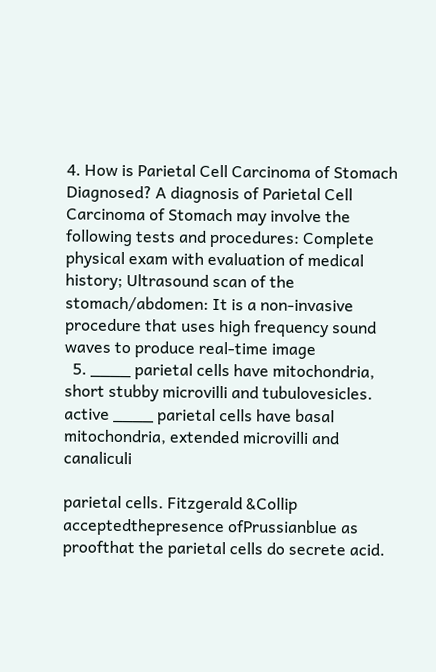4. How is Parietal Cell Carcinoma of Stomach Diagnosed? A diagnosis of Parietal Cell Carcinoma of Stomach may involve the following tests and procedures: Complete physical exam with evaluation of medical history; Ultrasound scan of the stomach/abdomen: It is a non-invasive procedure that uses high frequency sound waves to produce real-time image
  5. ____ parietal cells have mitochondria, short stubby microvilli and tubulovesicles. active ____ parietal cells have basal mitochondria, extended microvilli and canaliculi

parietal cells. Fitzgerald &Collip acceptedthepresence ofPrussianblue as proofthat the parietal cells do secrete acid.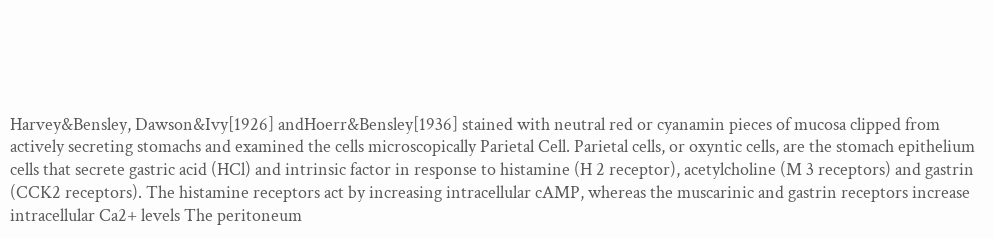Harvey&Bensley, Dawson&Ivy[1926] andHoerr&Bensley[1936] stained with neutral red or cyanamin pieces of mucosa clipped from actively secreting stomachs and examined the cells microscopically Parietal Cell. Parietal cells, or oxyntic cells, are the stomach epithelium cells that secrete gastric acid (HCl) and intrinsic factor in response to histamine (H 2 receptor), acetylcholine (M 3 receptors) and gastrin (CCK2 receptors). The histamine receptors act by increasing intracellular cAMP, whereas the muscarinic and gastrin receptors increase intracellular Ca2+ levels The peritoneum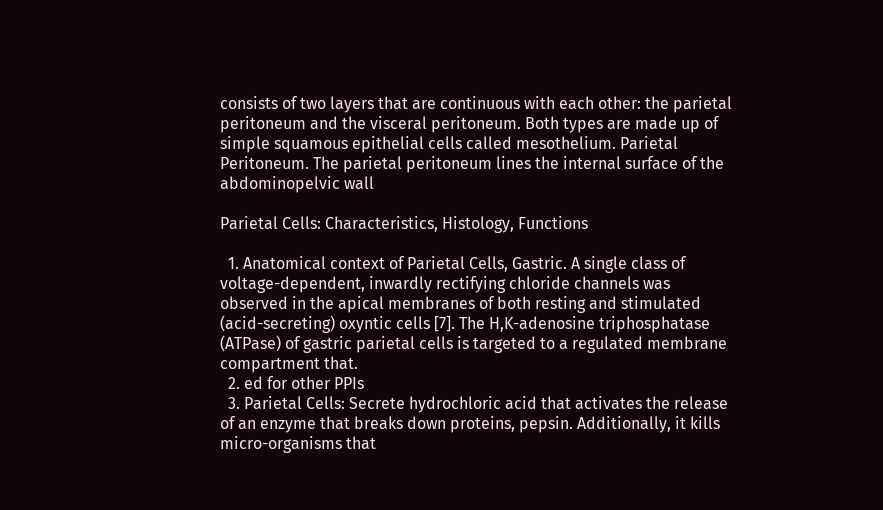consists of two layers that are continuous with each other: the parietal peritoneum and the visceral peritoneum. Both types are made up of simple squamous epithelial cells called mesothelium. Parietal Peritoneum. The parietal peritoneum lines the internal surface of the abdominopelvic wall

Parietal Cells: Characteristics, Histology, Functions

  1. Anatomical context of Parietal Cells, Gastric. A single class of voltage-dependent, inwardly rectifying chloride channels was observed in the apical membranes of both resting and stimulated (acid-secreting) oxyntic cells [7]. The H,K-adenosine triphosphatase (ATPase) of gastric parietal cells is targeted to a regulated membrane compartment that.
  2. ed for other PPIs
  3. Parietal Cells: Secrete hydrochloric acid that activates the release of an enzyme that breaks down proteins, pepsin. Additionally, it kills micro-organisms that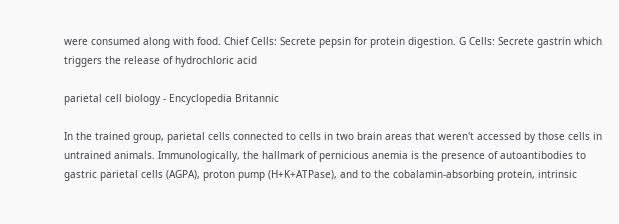were consumed along with food. Chief Cells: Secrete pepsin for protein digestion. G Cells: Secrete gastrin which triggers the release of hydrochloric acid

parietal cell biology - Encyclopedia Britannic

In the trained group, parietal cells connected to cells in two brain areas that weren't accessed by those cells in untrained animals. Immunologically, the hallmark of pernicious anemia is the presence of autoantibodies to gastric parietal cells (AGPA), proton pump (H+K+ATPase), and to the cobalamin-absorbing protein, intrinsic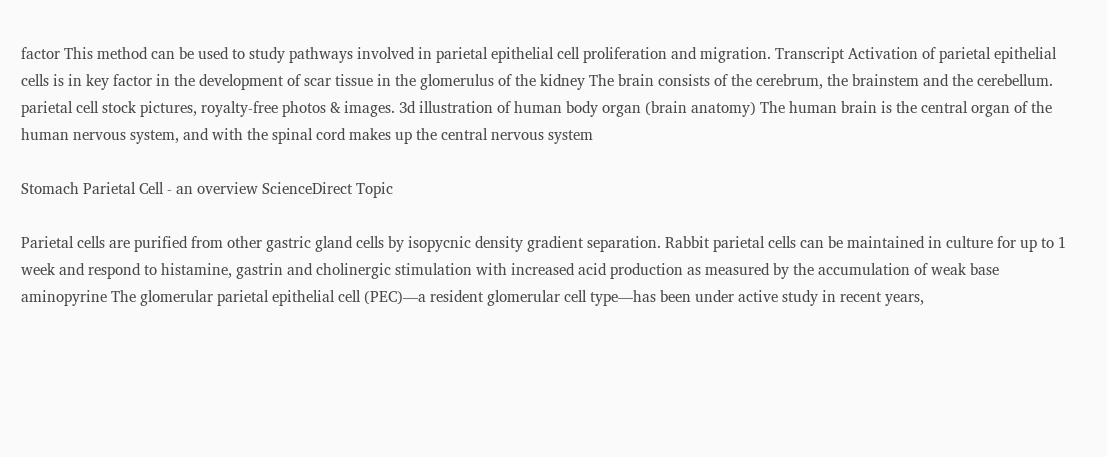factor This method can be used to study pathways involved in parietal epithelial cell proliferation and migration. Transcript Activation of parietal epithelial cells is in key factor in the development of scar tissue in the glomerulus of the kidney The brain consists of the cerebrum, the brainstem and the cerebellum. parietal cell stock pictures, royalty-free photos & images. 3d illustration of human body organ (brain anatomy) The human brain is the central organ of the human nervous system, and with the spinal cord makes up the central nervous system

Stomach Parietal Cell - an overview ScienceDirect Topic

Parietal cells are purified from other gastric gland cells by isopycnic density gradient separation. Rabbit parietal cells can be maintained in culture for up to 1 week and respond to histamine, gastrin and cholinergic stimulation with increased acid production as measured by the accumulation of weak base aminopyrine The glomerular parietal epithelial cell (PEC)—a resident glomerular cell type—has been under active study in recent years,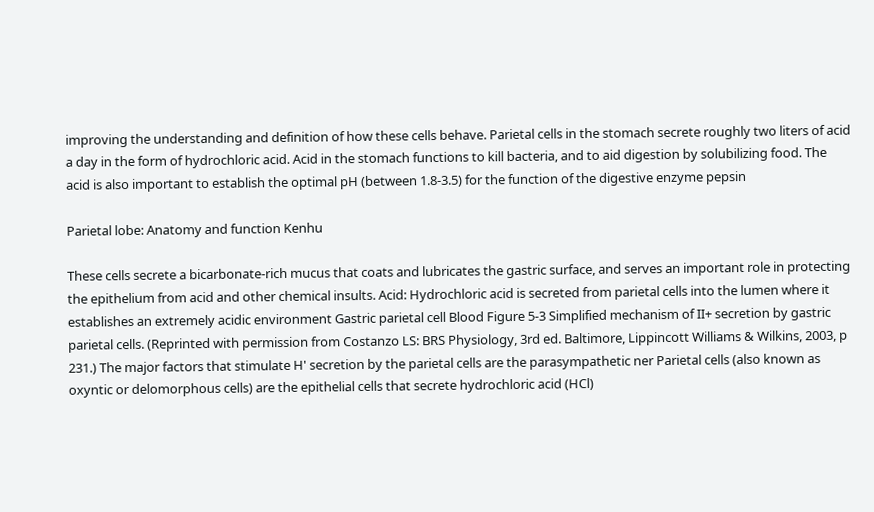improving the understanding and definition of how these cells behave. Parietal cells in the stomach secrete roughly two liters of acid a day in the form of hydrochloric acid. Acid in the stomach functions to kill bacteria, and to aid digestion by solubilizing food. The acid is also important to establish the optimal pH (between 1.8-3.5) for the function of the digestive enzyme pepsin

Parietal lobe: Anatomy and function Kenhu

These cells secrete a bicarbonate-rich mucus that coats and lubricates the gastric surface, and serves an important role in protecting the epithelium from acid and other chemical insults. Acid: Hydrochloric acid is secreted from parietal cells into the lumen where it establishes an extremely acidic environment Gastric parietal cell Blood Figure 5-3 Simplified mechanism of II+ secretion by gastric parietal cells. (Reprinted with permission from Costanzo LS: BRS Physiology, 3rd ed. Baltimore, Lippincott Williams & Wilkins, 2003, p 231.) The major factors that stimulate H' secretion by the parietal cells are the parasympathetic ner Parietal cells (also known as oxyntic or delomorphous cells) are the epithelial cells that secrete hydrochloric acid (HCl)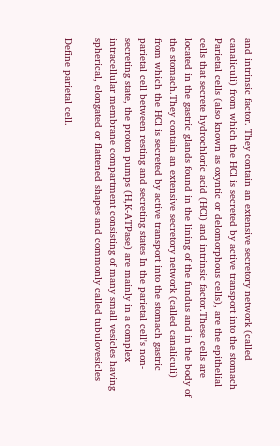and intrinsic factor. They contain an extensive secretory network (called canaliculi) from which the HCl is secreted by active transport into the stomach Parietal cells (also known as oxyntic or delomorphous cells), are the epithelial cells that secrete hydrochloric acid (HCl) and intrinsic factor.These cells are located in the gastric glands found in the lining of the fundus and in the body of the stomach.They contain an extensive secretory network (called canaliculi) from which the HCl is secreted by active transport into the stomach gastric parietal cell between resting and secreting states In the parietal cell's non-secreting state, the proton pumps (H,K-ATPase) are mainly in a complex intracellular membrane compartment consisting of many small vesicles having spherical, elongated or flattened shapes and commonly called tubulovesicles

Define parietal cell.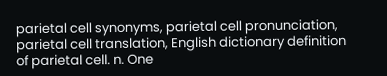parietal cell synonyms, parietal cell pronunciation, parietal cell translation, English dictionary definition of parietal cell. n. One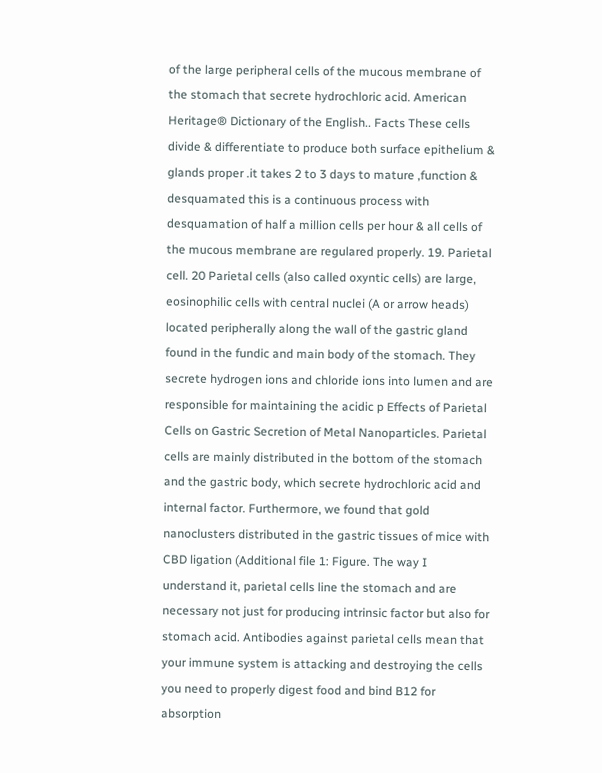of the large peripheral cells of the mucous membrane of the stomach that secrete hydrochloric acid. American Heritage® Dictionary of the English.. Facts These cells divide & differentiate to produce both surface epithelium & glands proper .it takes 2 to 3 days to mature ,function & desquamated this is a continuous process with desquamation of half a million cells per hour & all cells of the mucous membrane are regulared properly. 19. Parietal cell. 20 Parietal cells (also called oxyntic cells) are large, eosinophilic cells with central nuclei (A or arrow heads) located peripherally along the wall of the gastric gland found in the fundic and main body of the stomach. They secrete hydrogen ions and chloride ions into lumen and are responsible for maintaining the acidic p Effects of Parietal Cells on Gastric Secretion of Metal Nanoparticles. Parietal cells are mainly distributed in the bottom of the stomach and the gastric body, which secrete hydrochloric acid and internal factor. Furthermore, we found that gold nanoclusters distributed in the gastric tissues of mice with CBD ligation (Additional file 1: Figure. The way I understand it, parietal cells line the stomach and are necessary not just for producing intrinsic factor but also for stomach acid. Antibodies against parietal cells mean that your immune system is attacking and destroying the cells you need to properly digest food and bind B12 for absorption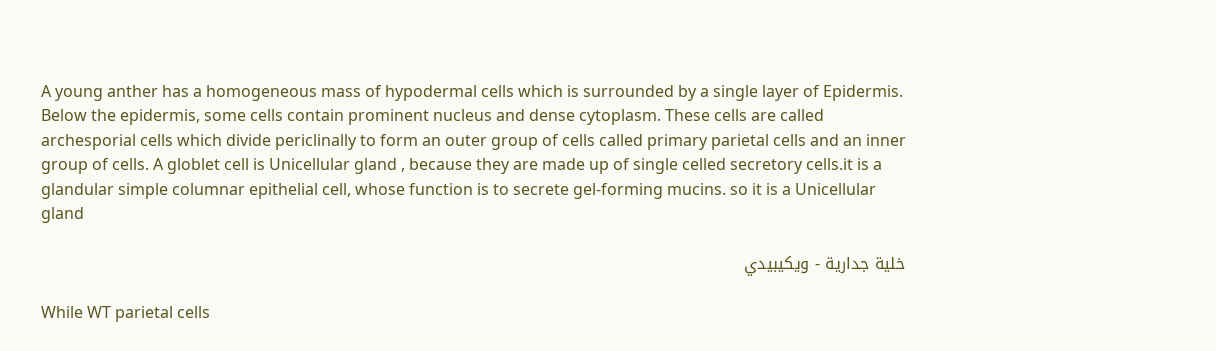A young anther has a homogeneous mass of hypodermal cells which is surrounded by a single layer of Epidermis. Below the epidermis, some cells contain prominent nucleus and dense cytoplasm. These cells are called archesporial cells which divide periclinally to form an outer group of cells called primary parietal cells and an inner group of cells. A globlet cell is Unicellular gland , because they are made up of single celled secretory cells.it is a glandular simple columnar epithelial cell, whose function is to secrete gel-forming mucins. so it is a Unicellular gland

خلية جدارية - ويكيبيدي

While WT parietal cells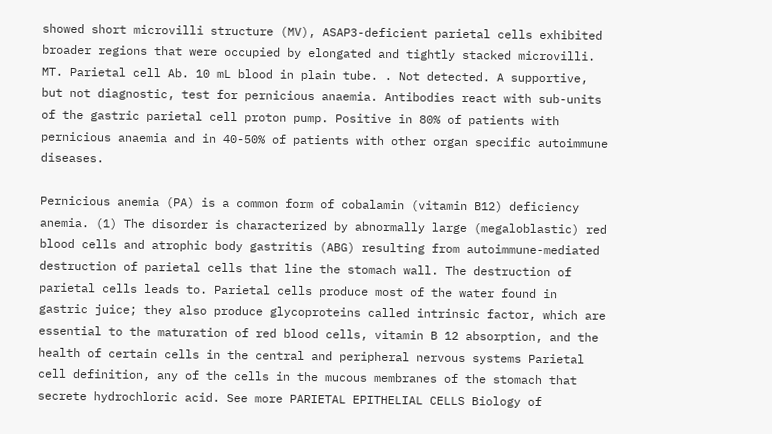showed short microvilli structure (MV), ASAP3-deficient parietal cells exhibited broader regions that were occupied by elongated and tightly stacked microvilli. MT. Parietal cell Ab. 10 mL blood in plain tube. . Not detected. A supportive, but not diagnostic, test for pernicious anaemia. Antibodies react with sub-units of the gastric parietal cell proton pump. Positive in 80% of patients with pernicious anaemia and in 40-50% of patients with other organ specific autoimmune diseases.

Pernicious anemia (PA) is a common form of cobalamin (vitamin B12) deficiency anemia. (1) The disorder is characterized by abnormally large (megaloblastic) red blood cells and atrophic body gastritis (ABG) resulting from autoimmune-mediated destruction of parietal cells that line the stomach wall. The destruction of parietal cells leads to. Parietal cells produce most of the water found in gastric juice; they also produce glycoproteins called intrinsic factor, which are essential to the maturation of red blood cells, vitamin B 12 absorption, and the health of certain cells in the central and peripheral nervous systems Parietal cell definition, any of the cells in the mucous membranes of the stomach that secrete hydrochloric acid. See more PARIETAL EPITHELIAL CELLS Biology of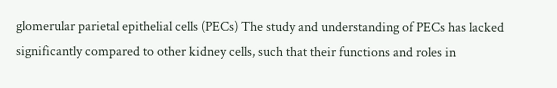glomerular parietal epithelial cells (PECs) The study and understanding of PECs has lacked significantly compared to other kidney cells, such that their functions and roles in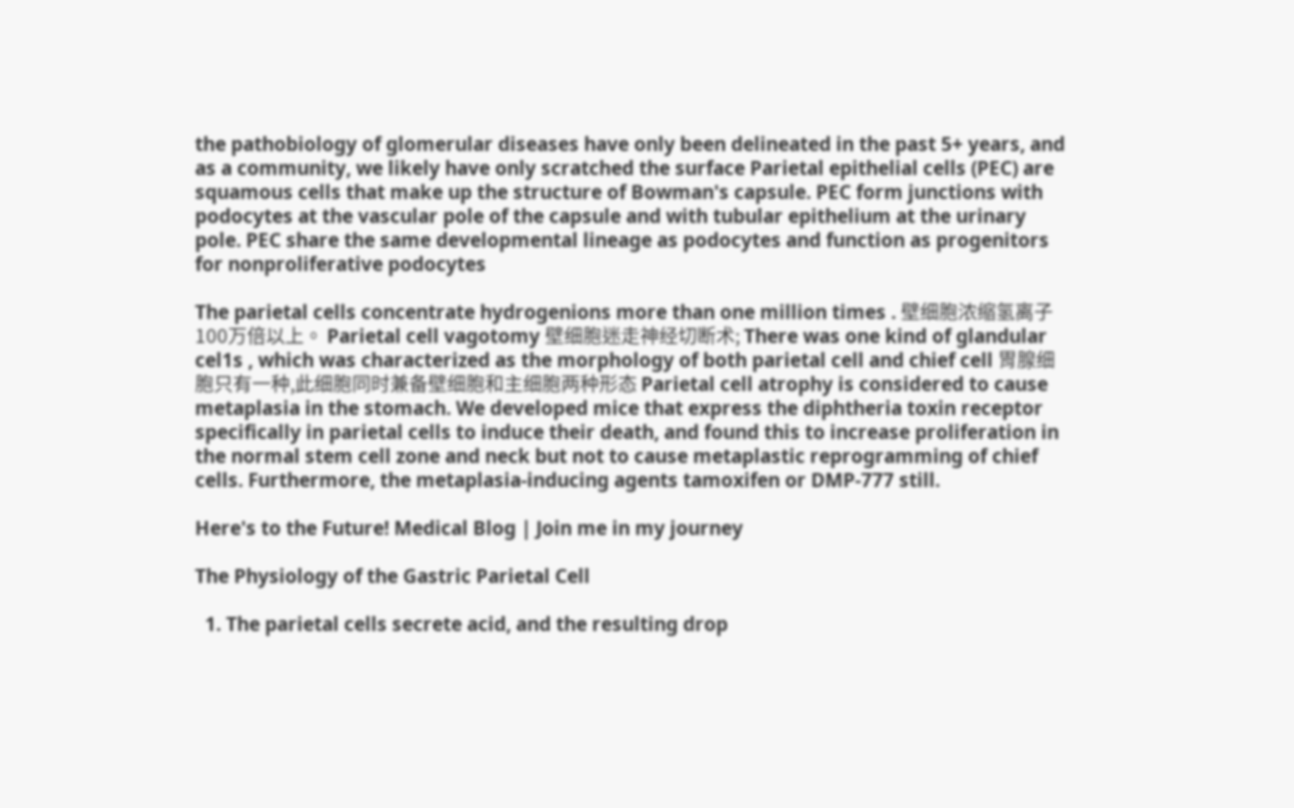the pathobiology of glomerular diseases have only been delineated in the past 5+ years, and as a community, we likely have only scratched the surface Parietal epithelial cells (PEC) are squamous cells that make up the structure of Bowman's capsule. PEC form junctions with podocytes at the vascular pole of the capsule and with tubular epithelium at the urinary pole. PEC share the same developmental lineage as podocytes and function as progenitors for nonproliferative podocytes

The parietal cells concentrate hydrogenions more than one million times . 壁细胞浓缩氢离子100万倍以上。 Parietal cell vagotomy 壁细胞迷走神经切断术; There was one kind of glandular cel1s , which was characterized as the morphology of both parietal cell and chief cell 胃腺细胞只有一种,此细胞同时兼备壁细胞和主细胞两种形态 Parietal cell atrophy is considered to cause metaplasia in the stomach. We developed mice that express the diphtheria toxin receptor specifically in parietal cells to induce their death, and found this to increase proliferation in the normal stem cell zone and neck but not to cause metaplastic reprogramming of chief cells. Furthermore, the metaplasia-inducing agents tamoxifen or DMP-777 still.

Here's to the Future! Medical Blog | Join me in my journey

The Physiology of the Gastric Parietal Cell

  1. The parietal cells secrete acid, and the resulting drop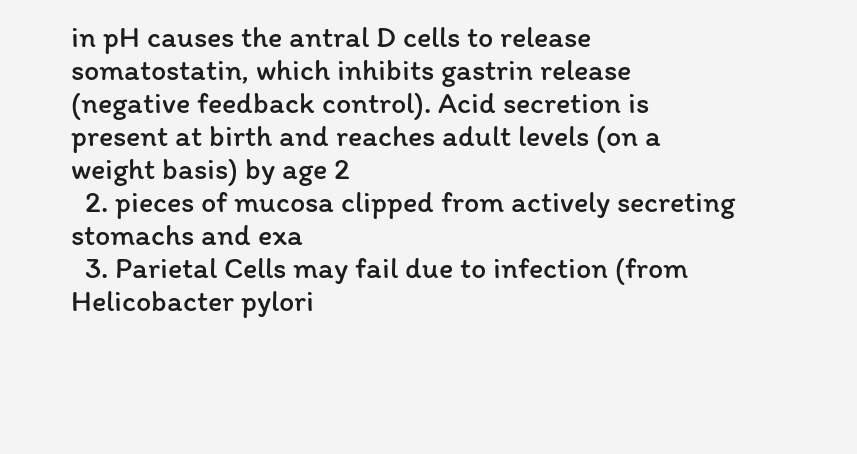in pH causes the antral D cells to release somatostatin, which inhibits gastrin release (negative feedback control). Acid secretion is present at birth and reaches adult levels (on a weight basis) by age 2
  2. pieces of mucosa clipped from actively secreting stomachs and exa
  3. Parietal Cells may fail due to infection (from Helicobacter pylori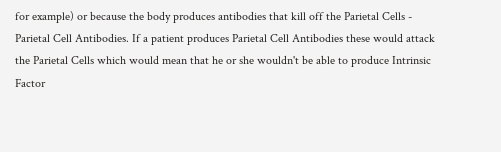for example) or because the body produces antibodies that kill off the Parietal Cells - Parietal Cell Antibodies. If a patient produces Parietal Cell Antibodies these would attack the Parietal Cells which would mean that he or she wouldn't be able to produce Intrinsic Factor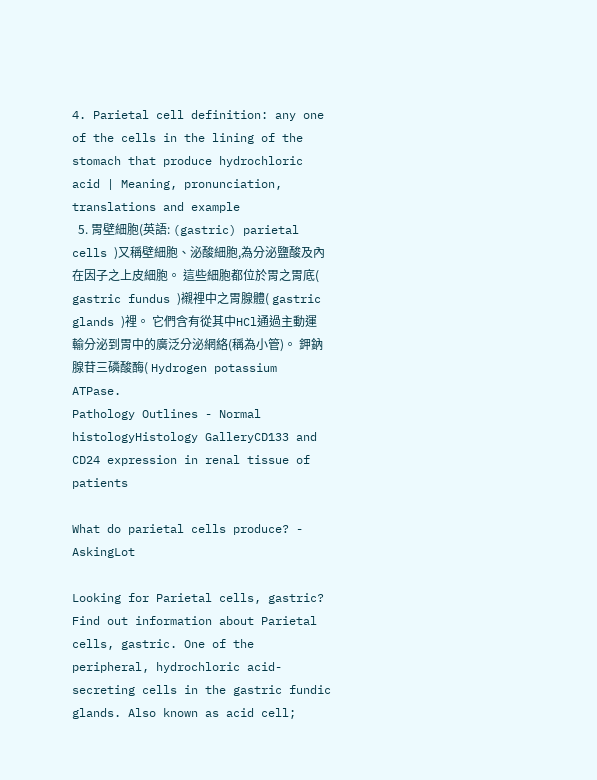4. Parietal cell definition: any one of the cells in the lining of the stomach that produce hydrochloric acid | Meaning, pronunciation, translations and example
  5. 胃壁細胞(英語: (gastric) parietal cells )又稱壁細胞、泌酸細胞,為分泌鹽酸及內在因子之上皮細胞。 這些細胞都位於胃之胃底( gastric fundus )襯裡中之胃腺體( gastric glands )裡。 它們含有從其中HCl通過主動運輸分泌到胃中的廣泛分泌網絡(稱為小管)。 鉀鈉腺苷三磷酸酶( Hydrogen potassium ATPase.
Pathology Outlines - Normal histologyHistology GalleryCD133 and CD24 expression in renal tissue of patients

What do parietal cells produce? - AskingLot

Looking for Parietal cells, gastric? Find out information about Parietal cells, gastric. One of the peripheral, hydrochloric acid-secreting cells in the gastric fundic glands. Also known as acid cell;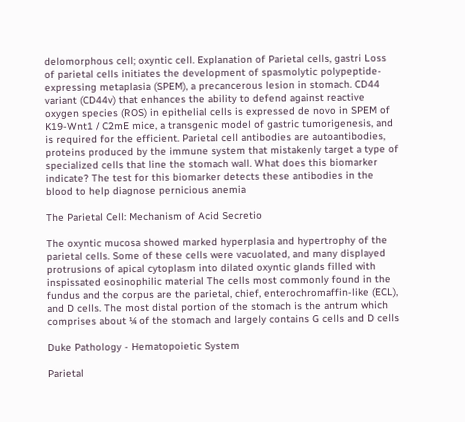delomorphous cell; oxyntic cell. Explanation of Parietal cells, gastri Loss of parietal cells initiates the development of spasmolytic polypeptide-expressing metaplasia (SPEM), a precancerous lesion in stomach. CD44 variant (CD44v) that enhances the ability to defend against reactive oxygen species (ROS) in epithelial cells is expressed de novo in SPEM of K19-Wnt1 / C2mE mice, a transgenic model of gastric tumorigenesis, and is required for the efficient. Parietal cell antibodies are autoantibodies, proteins produced by the immune system that mistakenly target a type of specialized cells that line the stomach wall. What does this biomarker indicate? The test for this biomarker detects these antibodies in the blood to help diagnose pernicious anemia

The Parietal Cell: Mechanism of Acid Secretio

The oxyntic mucosa showed marked hyperplasia and hypertrophy of the parietal cells. Some of these cells were vacuolated, and many displayed protrusions of apical cytoplasm into dilated oxyntic glands filled with inspissated eosinophilic material The cells most commonly found in the fundus and the corpus are the parietal, chief, enterochromaffin-like (ECL), and D cells. The most distal portion of the stomach is the antrum which comprises about ¼ of the stomach and largely contains G cells and D cells

Duke Pathology - Hematopoietic System

Parietal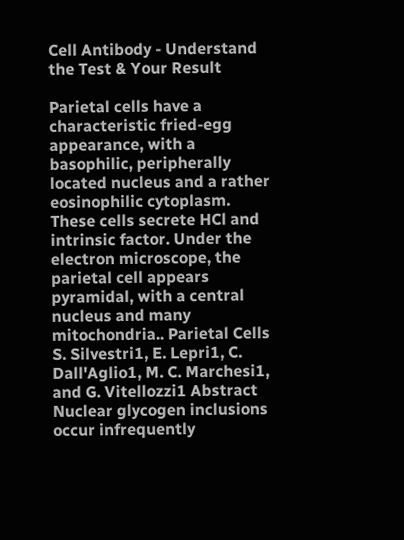Cell Antibody - Understand the Test & Your Result

Parietal cells have a characteristic fried-egg appearance, with a basophilic, peripherally located nucleus and a rather eosinophilic cytoplasm. These cells secrete HCl and intrinsic factor. Under the electron microscope, the parietal cell appears pyramidal, with a central nucleus and many mitochondria.. Parietal Cells S. Silvestri1, E. Lepri1, C. Dall'Aglio1, M. C. Marchesi1, and G. Vitellozzi1 Abstract Nuclear glycogen inclusions occur infrequently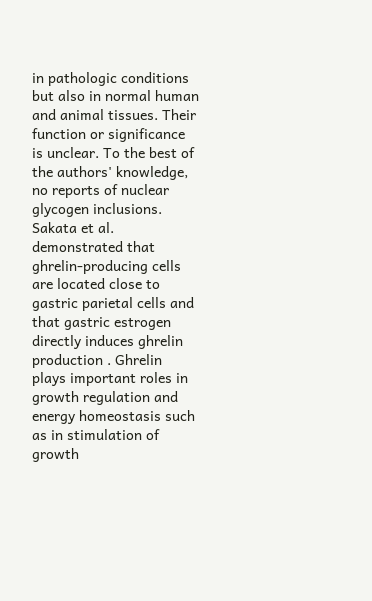in pathologic conditions but also in normal human and animal tissues. Their function or significance is unclear. To the best of the authors' knowledge, no reports of nuclear glycogen inclusions. Sakata et al. demonstrated that ghrelin-producing cells are located close to gastric parietal cells and that gastric estrogen directly induces ghrelin production . Ghrelin plays important roles in growth regulation and energy homeostasis such as in stimulation of growth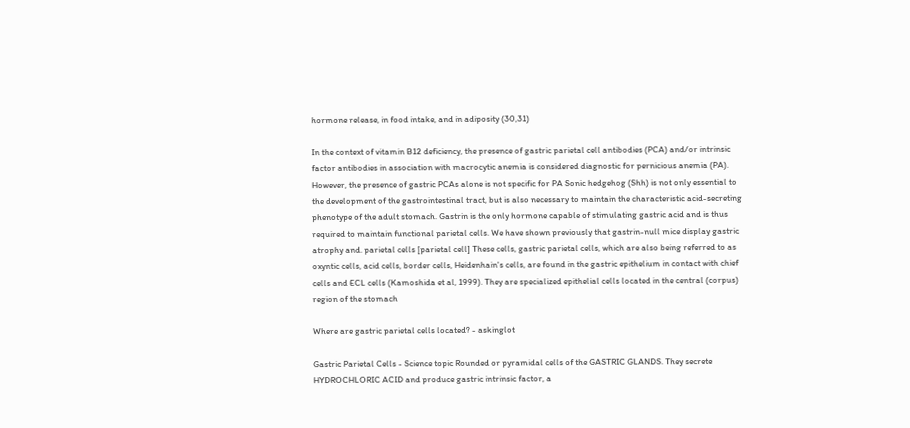hormone release, in food intake, and in adiposity (30,31)

In the context of vitamin B12 deficiency, the presence of gastric parietal cell antibodies (PCA) and/or intrinsic factor antibodies in association with macrocytic anemia is considered diagnostic for pernicious anemia (PA). However, the presence of gastric PCAs alone is not specific for PA Sonic hedgehog (Shh) is not only essential to the development of the gastrointestinal tract, but is also necessary to maintain the characteristic acid-secreting phenotype of the adult stomach. Gastrin is the only hormone capable of stimulating gastric acid and is thus required to maintain functional parietal cells. We have shown previously that gastrin-null mice display gastric atrophy and. parietal cells [parietal cell] These cells, gastric parietal cells, which are also being referred to as oxyntic cells, acid cells, border cells, Heidenhain's cells, are found in the gastric epithelium in contact with chief cells and ECL cells (Kamoshida et al, 1999). They are specialized epithelial cells located in the central (corpus) region of the stomach

Where are gastric parietal cells located? - askinglot

Gastric Parietal Cells - Science topic Rounded or pyramidal cells of the GASTRIC GLANDS. They secrete HYDROCHLORIC ACID and produce gastric intrinsic factor, a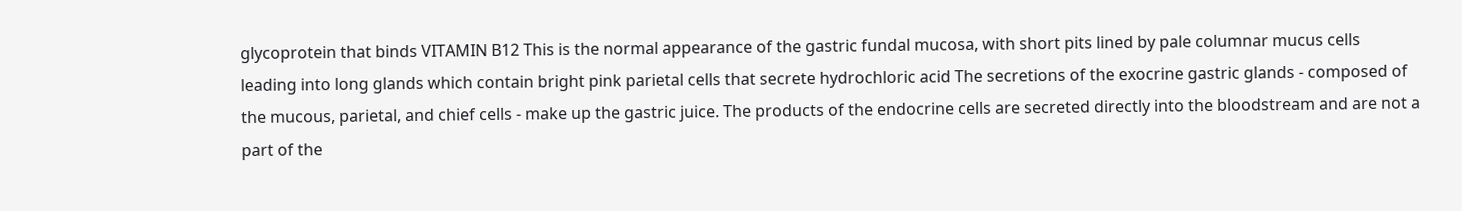glycoprotein that binds VITAMIN B12 This is the normal appearance of the gastric fundal mucosa, with short pits lined by pale columnar mucus cells leading into long glands which contain bright pink parietal cells that secrete hydrochloric acid The secretions of the exocrine gastric glands - composed of the mucous, parietal, and chief cells - make up the gastric juice. The products of the endocrine cells are secreted directly into the bloodstream and are not a part of the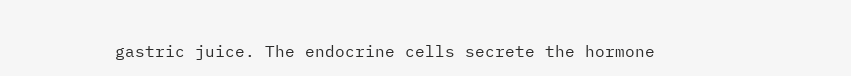gastric juice. The endocrine cells secrete the hormone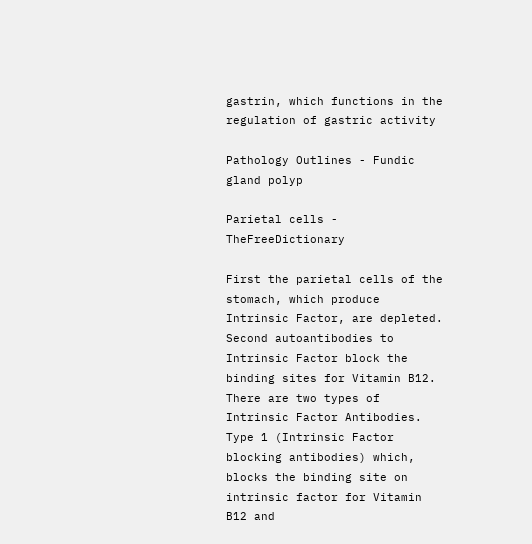gastrin, which functions in the regulation of gastric activity

Pathology Outlines - Fundic gland polyp

Parietal cells - TheFreeDictionary

First the parietal cells of the stomach, which produce Intrinsic Factor, are depleted. Second autoantibodies to Intrinsic Factor block the binding sites for Vitamin B12. There are two types of Intrinsic Factor Antibodies. Type 1 (Intrinsic Factor blocking antibodies) which, blocks the binding site on intrinsic factor for Vitamin B12 and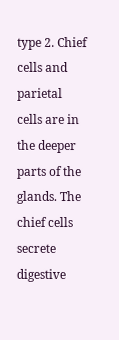type 2. Chief cells and parietal cells are in the deeper parts of the glands. The chief cells secrete digestive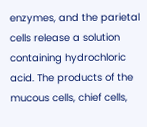enzymes, and the parietal cells release a solution containing hydrochloric acid. The products of the mucous cells, chief cells,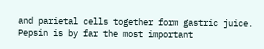and parietal cells together form gastric juice. Pepsin is by far the most important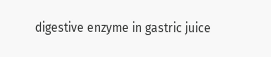digestive enzyme in gastric juice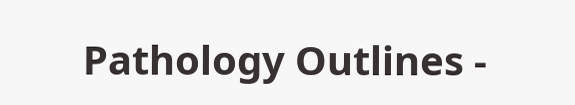Pathology Outlines -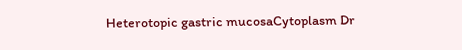Heterotopic gastric mucosaCytoplasm Dr